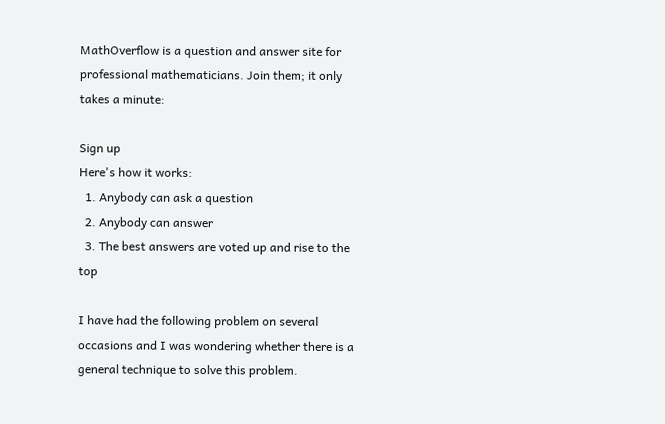MathOverflow is a question and answer site for professional mathematicians. Join them; it only takes a minute:

Sign up
Here's how it works:
  1. Anybody can ask a question
  2. Anybody can answer
  3. The best answers are voted up and rise to the top

I have had the following problem on several occasions and I was wondering whether there is a general technique to solve this problem.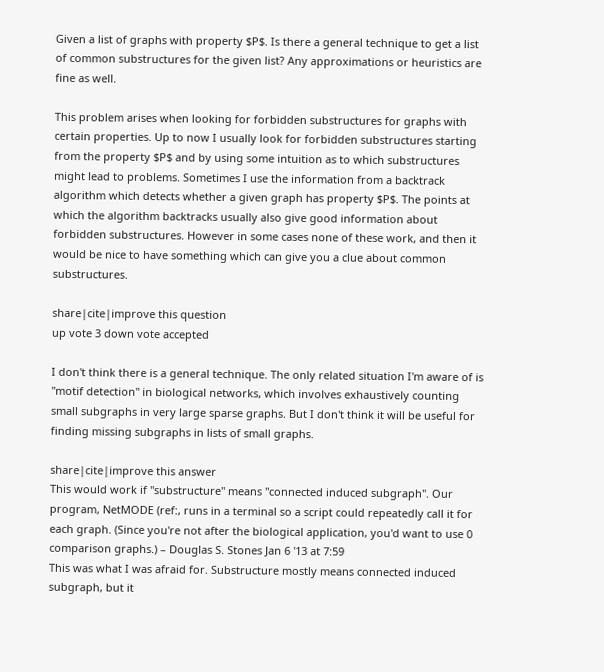Given a list of graphs with property $P$. Is there a general technique to get a list of common substructures for the given list? Any approximations or heuristics are fine as well.

This problem arises when looking for forbidden substructures for graphs with certain properties. Up to now I usually look for forbidden substructures starting from the property $P$ and by using some intuition as to which substructures might lead to problems. Sometimes I use the information from a backtrack algorithm which detects whether a given graph has property $P$. The points at which the algorithm backtracks usually also give good information about forbidden substructures. However in some cases none of these work, and then it would be nice to have something which can give you a clue about common substructures.

share|cite|improve this question
up vote 3 down vote accepted

I don't think there is a general technique. The only related situation I'm aware of is "motif detection" in biological networks, which involves exhaustively counting small subgraphs in very large sparse graphs. But I don't think it will be useful for finding missing subgraphs in lists of small graphs.

share|cite|improve this answer
This would work if "substructure" means "connected induced subgraph". Our program, NetMODE (ref:, runs in a terminal so a script could repeatedly call it for each graph. (Since you're not after the biological application, you'd want to use 0 comparison graphs.) – Douglas S. Stones Jan 6 '13 at 7:59
This was what I was afraid for. Substructure mostly means connected induced subgraph, but it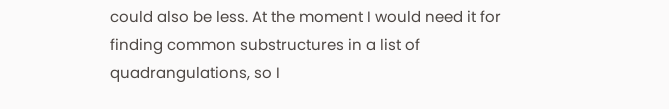could also be less. At the moment I would need it for finding common substructures in a list of quadrangulations, so I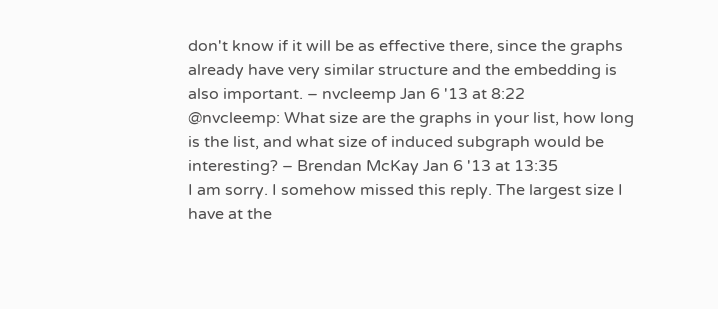don't know if it will be as effective there, since the graphs already have very similar structure and the embedding is also important. – nvcleemp Jan 6 '13 at 8:22
@nvcleemp: What size are the graphs in your list, how long is the list, and what size of induced subgraph would be interesting? – Brendan McKay Jan 6 '13 at 13:35
I am sorry. I somehow missed this reply. The largest size I have at the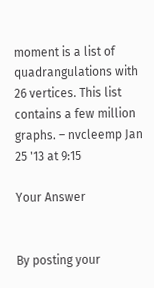moment is a list of quadrangulations with 26 vertices. This list contains a few million graphs. – nvcleemp Jan 25 '13 at 9:15

Your Answer


By posting your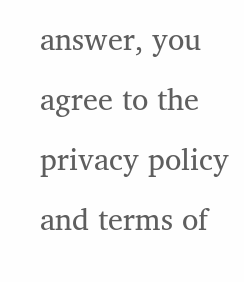answer, you agree to the privacy policy and terms of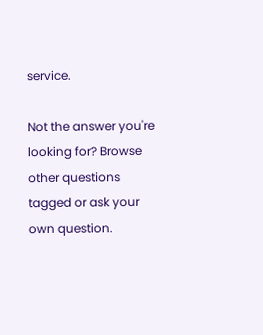service.

Not the answer you're looking for? Browse other questions tagged or ask your own question.